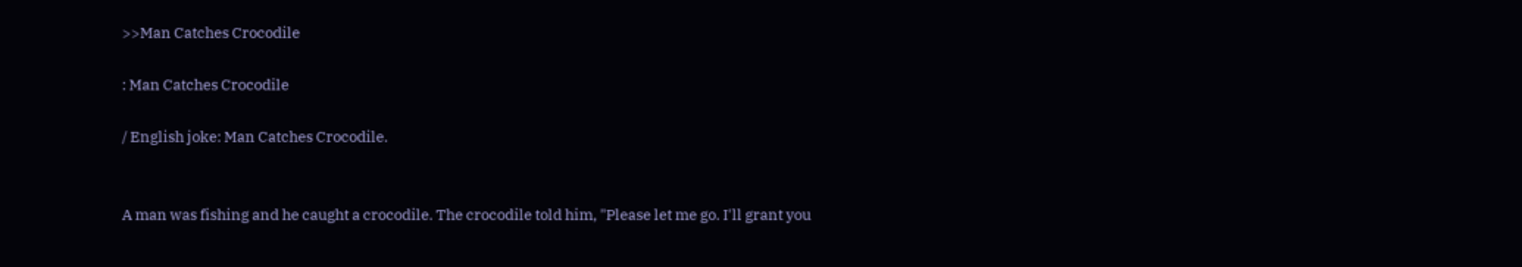>>Man Catches Crocodile

: Man Catches Crocodile

/ English joke: Man Catches Crocodile.


A man was fishing and he caught a crocodile. The crocodile told him, "Please let me go. I'll grant you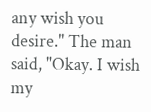any wish you desire." The man said, "Okay. I wish my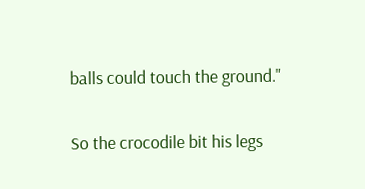balls could touch the ground."

So the crocodile bit his legs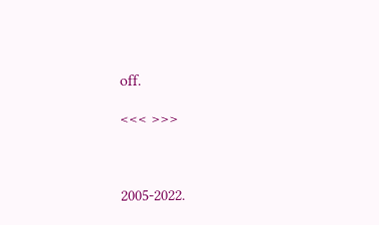off.

<<< >>>



2005-2022.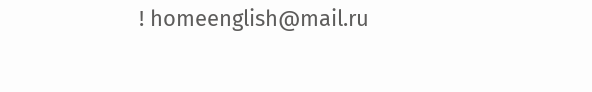! homeenglish@mail.ru